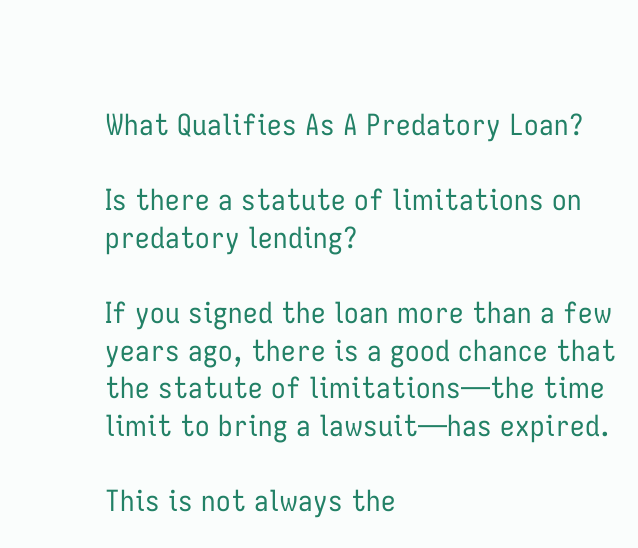What Qualifies As A Predatory Loan?

Is there a statute of limitations on predatory lending?

If you signed the loan more than a few years ago, there is a good chance that the statute of limitations—the time limit to bring a lawsuit—has expired.

This is not always the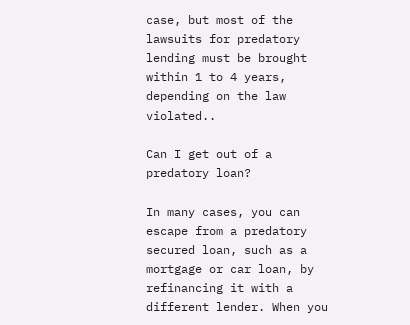case, but most of the lawsuits for predatory lending must be brought within 1 to 4 years, depending on the law violated..

Can I get out of a predatory loan?

In many cases, you can escape from a predatory secured loan, such as a mortgage or car loan, by refinancing it with a different lender. When you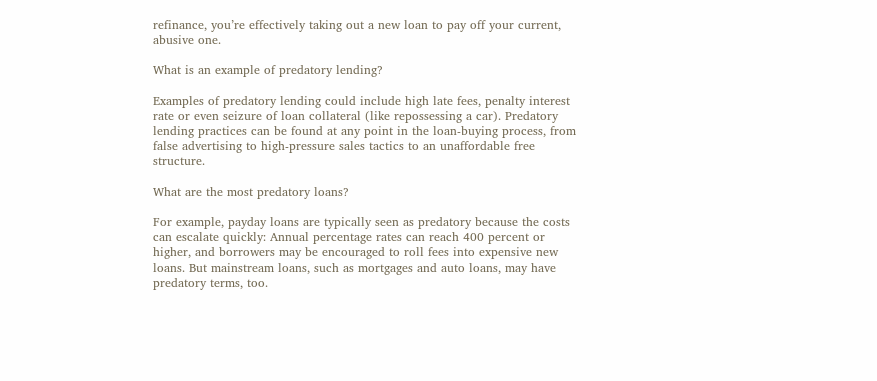refinance, you’re effectively taking out a new loan to pay off your current, abusive one.

What is an example of predatory lending?

Examples of predatory lending could include high late fees, penalty interest rate or even seizure of loan collateral (like repossessing a car). Predatory lending practices can be found at any point in the loan-buying process, from false advertising to high-pressure sales tactics to an unaffordable free structure.

What are the most predatory loans?

For example, payday loans are typically seen as predatory because the costs can escalate quickly: Annual percentage rates can reach 400 percent or higher, and borrowers may be encouraged to roll fees into expensive new loans. But mainstream loans, such as mortgages and auto loans, may have predatory terms, too.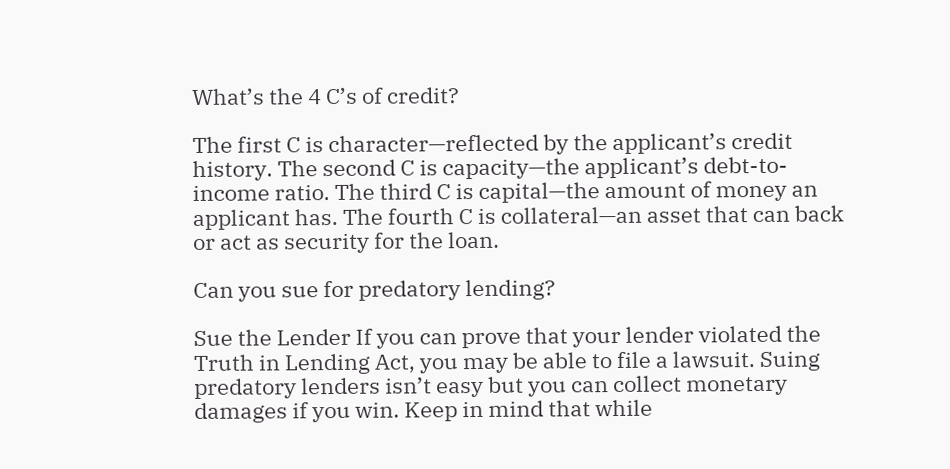What’s the 4 C’s of credit?

The first C is character—reflected by the applicant’s credit history. The second C is capacity—the applicant’s debt-to-income ratio. The third C is capital—the amount of money an applicant has. The fourth C is collateral—an asset that can back or act as security for the loan.

Can you sue for predatory lending?

Sue the Lender If you can prove that your lender violated the Truth in Lending Act, you may be able to file a lawsuit. Suing predatory lenders isn’t easy but you can collect monetary damages if you win. Keep in mind that while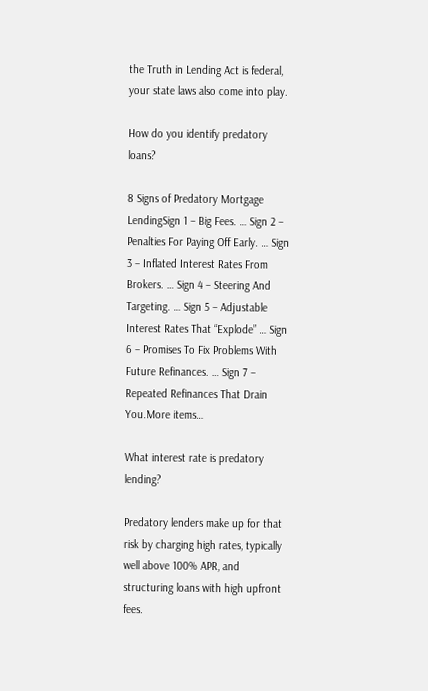the Truth in Lending Act is federal, your state laws also come into play.

How do you identify predatory loans?

8 Signs of Predatory Mortgage LendingSign 1 – Big Fees. … Sign 2 – Penalties For Paying Off Early. … Sign 3 – Inflated Interest Rates From Brokers. … Sign 4 – Steering And Targeting. … Sign 5 – Adjustable Interest Rates That “Explode” … Sign 6 – Promises To Fix Problems With Future Refinances. … Sign 7 – Repeated Refinances That Drain You.More items…

What interest rate is predatory lending?

Predatory lenders make up for that risk by charging high rates, typically well above 100% APR, and structuring loans with high upfront fees.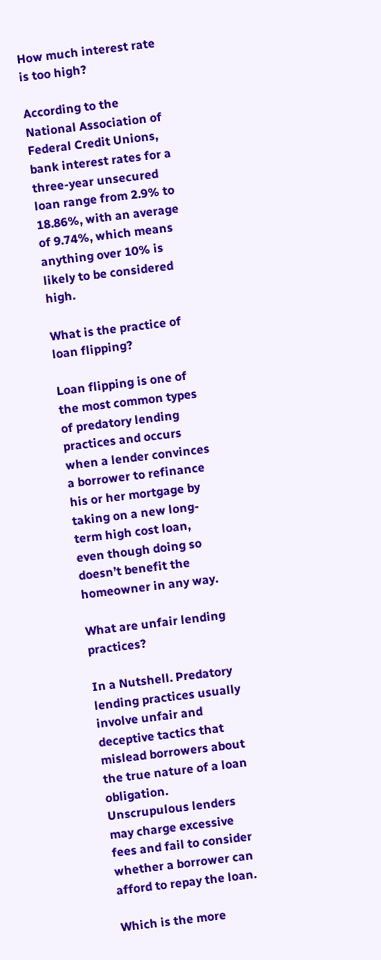How much interest rate is too high?

According to the National Association of Federal Credit Unions, bank interest rates for a three-year unsecured loan range from 2.9% to 18.86%, with an average of 9.74%, which means anything over 10% is likely to be considered high.

What is the practice of loan flipping?

Loan flipping is one of the most common types of predatory lending practices and occurs when a lender convinces a borrower to refinance his or her mortgage by taking on a new long-term high cost loan, even though doing so doesn’t benefit the homeowner in any way.

What are unfair lending practices?

In a Nutshell. Predatory lending practices usually involve unfair and deceptive tactics that mislead borrowers about the true nature of a loan obligation. Unscrupulous lenders may charge excessive fees and fail to consider whether a borrower can afford to repay the loan.

Which is the more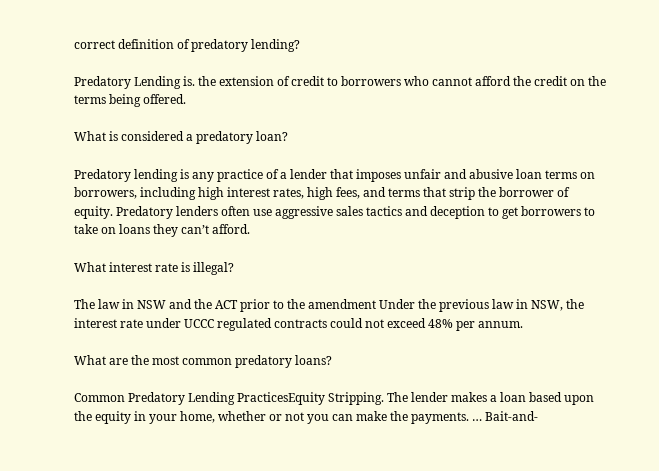correct definition of predatory lending?

Predatory Lending is. the extension of credit to borrowers who cannot afford the credit on the terms being offered.

What is considered a predatory loan?

Predatory lending is any practice of a lender that imposes unfair and abusive loan terms on borrowers, including high interest rates, high fees, and terms that strip the borrower of equity. Predatory lenders often use aggressive sales tactics and deception to get borrowers to take on loans they can’t afford.

What interest rate is illegal?

The law in NSW and the ACT prior to the amendment Under the previous law in NSW, the interest rate under UCCC regulated contracts could not exceed 48% per annum.

What are the most common predatory loans?

Common Predatory Lending PracticesEquity Stripping. The lender makes a loan based upon the equity in your home, whether or not you can make the payments. … Bait-and-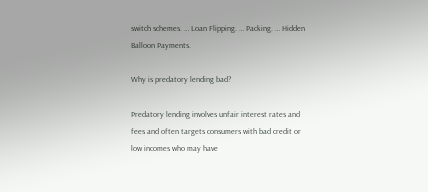switch schemes. … Loan Flipping. … Packing. … Hidden Balloon Payments.

Why is predatory lending bad?

Predatory lending involves unfair interest rates and fees and often targets consumers with bad credit or low incomes who may have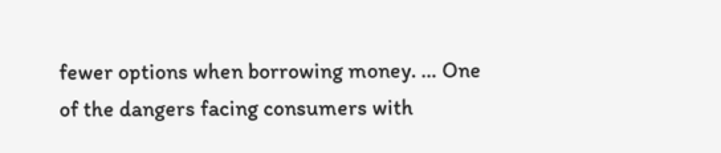fewer options when borrowing money. … One of the dangers facing consumers with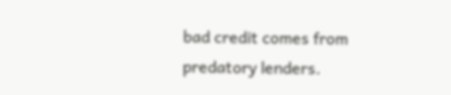bad credit comes from predatory lenders.